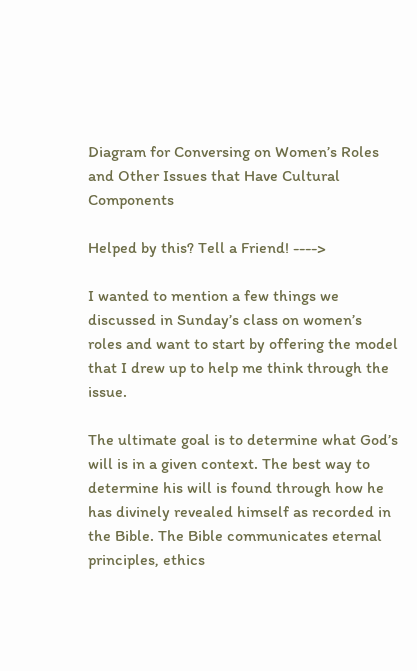Diagram for Conversing on Women’s Roles and Other Issues that Have Cultural Components

Helped by this? Tell a Friend! ---->

I wanted to mention a few things we discussed in Sunday’s class on women’s roles and want to start by offering the model that I drew up to help me think through the issue.

The ultimate goal is to determine what God’s will is in a given context. The best way to determine his will is found through how he has divinely revealed himself as recorded in the Bible. The Bible communicates eternal principles, ethics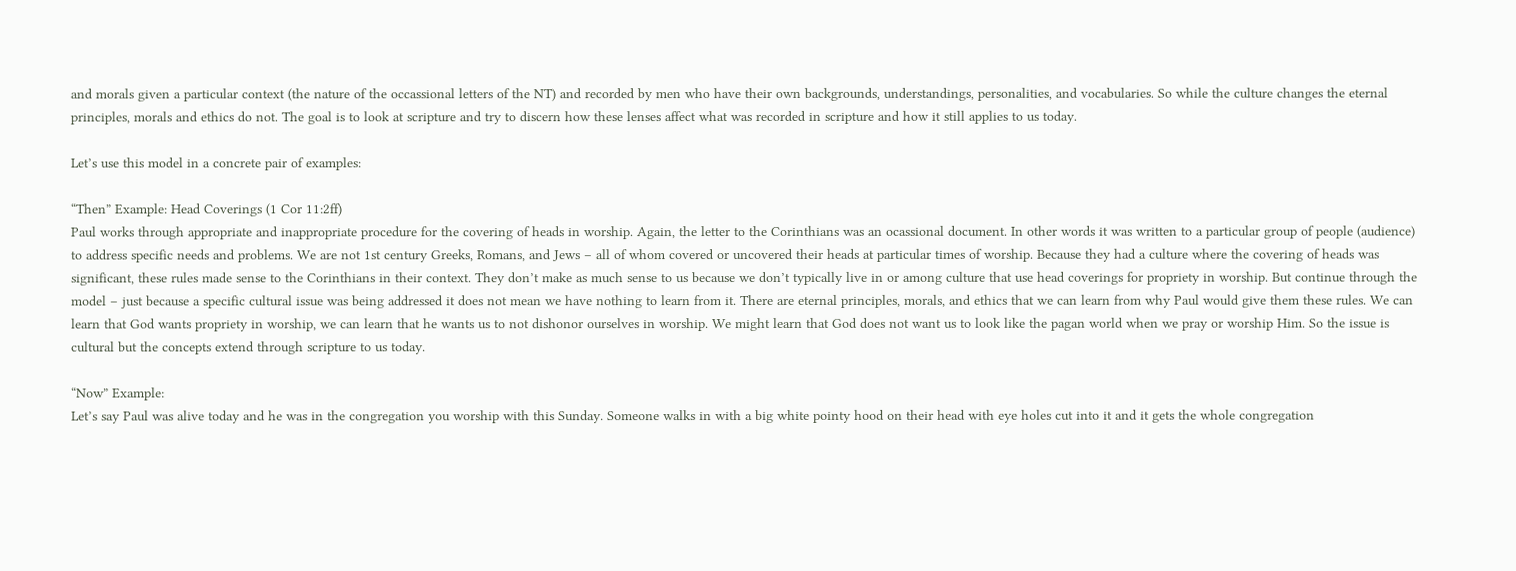and morals given a particular context (the nature of the occassional letters of the NT) and recorded by men who have their own backgrounds, understandings, personalities, and vocabularies. So while the culture changes the eternal principles, morals and ethics do not. The goal is to look at scripture and try to discern how these lenses affect what was recorded in scripture and how it still applies to us today.

Let’s use this model in a concrete pair of examples:

“Then” Example: Head Coverings (1 Cor 11:2ff)
Paul works through appropriate and inappropriate procedure for the covering of heads in worship. Again, the letter to the Corinthians was an ocassional document. In other words it was written to a particular group of people (audience) to address specific needs and problems. We are not 1st century Greeks, Romans, and Jews – all of whom covered or uncovered their heads at particular times of worship. Because they had a culture where the covering of heads was significant, these rules made sense to the Corinthians in their context. They don’t make as much sense to us because we don’t typically live in or among culture that use head coverings for propriety in worship. But continue through the model – just because a specific cultural issue was being addressed it does not mean we have nothing to learn from it. There are eternal principles, morals, and ethics that we can learn from why Paul would give them these rules. We can learn that God wants propriety in worship, we can learn that he wants us to not dishonor ourselves in worship. We might learn that God does not want us to look like the pagan world when we pray or worship Him. So the issue is cultural but the concepts extend through scripture to us today.

“Now” Example:
Let’s say Paul was alive today and he was in the congregation you worship with this Sunday. Someone walks in with a big white pointy hood on their head with eye holes cut into it and it gets the whole congregation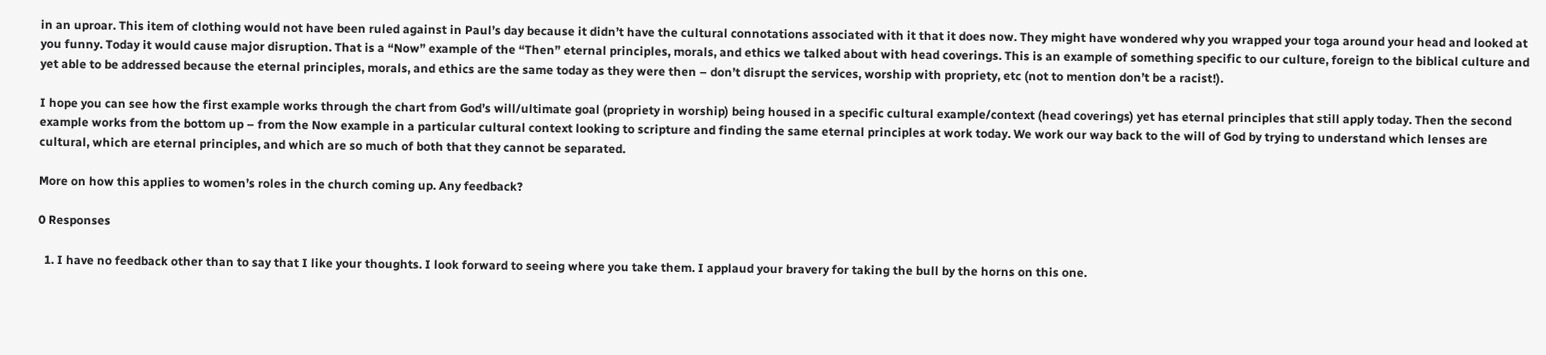in an uproar. This item of clothing would not have been ruled against in Paul’s day because it didn’t have the cultural connotations associated with it that it does now. They might have wondered why you wrapped your toga around your head and looked at you funny. Today it would cause major disruption. That is a “Now” example of the “Then” eternal principles, morals, and ethics we talked about with head coverings. This is an example of something specific to our culture, foreign to the biblical culture and  yet able to be addressed because the eternal principles, morals, and ethics are the same today as they were then – don’t disrupt the services, worship with propriety, etc (not to mention don’t be a racist!).

I hope you can see how the first example works through the chart from God’s will/ultimate goal (propriety in worship) being housed in a specific cultural example/context (head coverings) yet has eternal principles that still apply today. Then the second example works from the bottom up – from the Now example in a particular cultural context looking to scripture and finding the same eternal principles at work today. We work our way back to the will of God by trying to understand which lenses are cultural, which are eternal principles, and which are so much of both that they cannot be separated.

More on how this applies to women’s roles in the church coming up. Any feedback?

0 Responses

  1. I have no feedback other than to say that I like your thoughts. I look forward to seeing where you take them. I applaud your bravery for taking the bull by the horns on this one.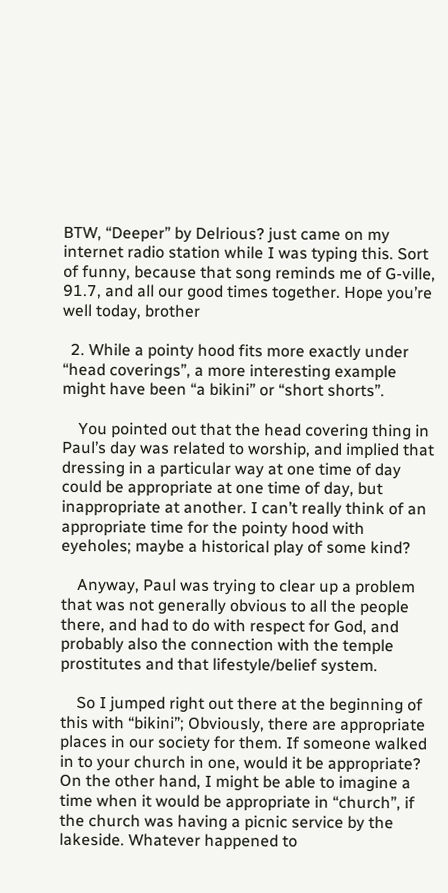BTW, “Deeper” by Delrious? just came on my internet radio station while I was typing this. Sort of funny, because that song reminds me of G-ville, 91.7, and all our good times together. Hope you’re well today, brother

  2. While a pointy hood fits more exactly under “head coverings”, a more interesting example might have been “a bikini” or “short shorts”.

    You pointed out that the head covering thing in Paul’s day was related to worship, and implied that dressing in a particular way at one time of day could be appropriate at one time of day, but inappropriate at another. I can’t really think of an appropriate time for the pointy hood with eyeholes; maybe a historical play of some kind?

    Anyway, Paul was trying to clear up a problem that was not generally obvious to all the people there, and had to do with respect for God, and probably also the connection with the temple prostitutes and that lifestyle/belief system.

    So I jumped right out there at the beginning of this with “bikini”; Obviously, there are appropriate places in our society for them. If someone walked in to your church in one, would it be appropriate? On the other hand, I might be able to imagine a time when it would be appropriate in “church”, if the church was having a picnic service by the lakeside. Whatever happened to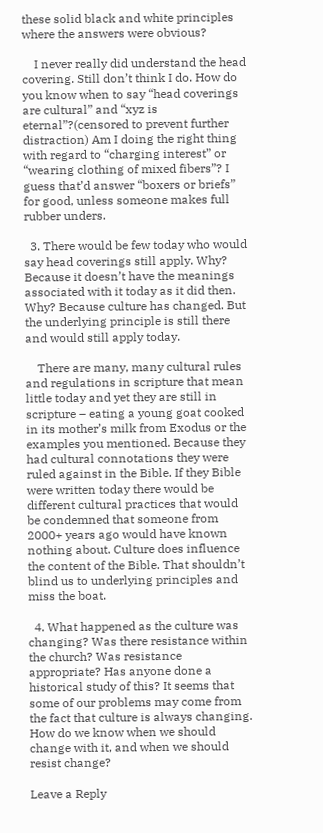these solid black and white principles where the answers were obvious?

    I never really did understand the head covering. Still don’t think I do. How do you know when to say “head coverings are cultural” and “xyz is eternal”?(censored to prevent further distraction) Am I doing the right thing with regard to “charging interest” or “wearing clothing of mixed fibers”? I guess that’d answer “boxers or briefs” for good, unless someone makes full rubber unders.

  3. There would be few today who would say head coverings still apply. Why? Because it doesn’t have the meanings associated with it today as it did then. Why? Because culture has changed. But the underlying principle is still there and would still apply today.

    There are many, many cultural rules and regulations in scripture that mean little today and yet they are still in scripture – eating a young goat cooked in its mother’s milk from Exodus or the examples you mentioned. Because they had cultural connotations they were ruled against in the Bible. If they Bible were written today there would be different cultural practices that would be condemned that someone from 2000+ years ago would have known nothing about. Culture does influence the content of the Bible. That shouldn’t blind us to underlying principles and miss the boat.

  4. What happened as the culture was changing? Was there resistance within the church? Was resistance appropriate? Has anyone done a historical study of this? It seems that some of our problems may come from the fact that culture is always changing. How do we know when we should change with it, and when we should resist change?

Leave a Reply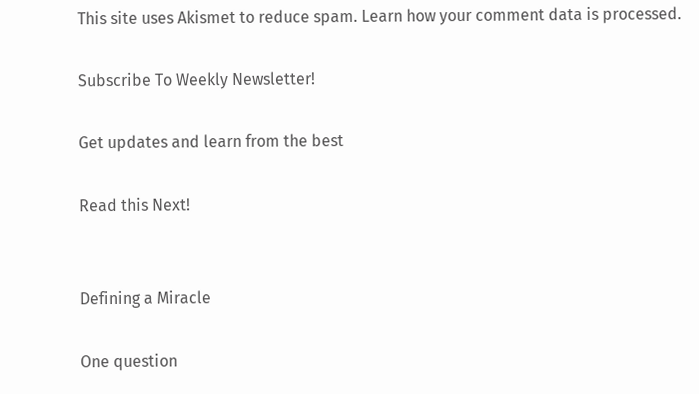This site uses Akismet to reduce spam. Learn how your comment data is processed.

Subscribe To Weekly Newsletter!

Get updates and learn from the best

Read this Next!


Defining a Miracle

One question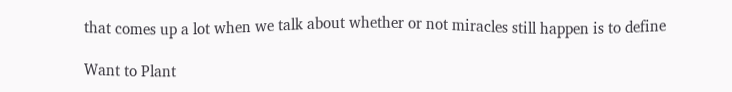that comes up a lot when we talk about whether or not miracles still happen is to define

Want to Plant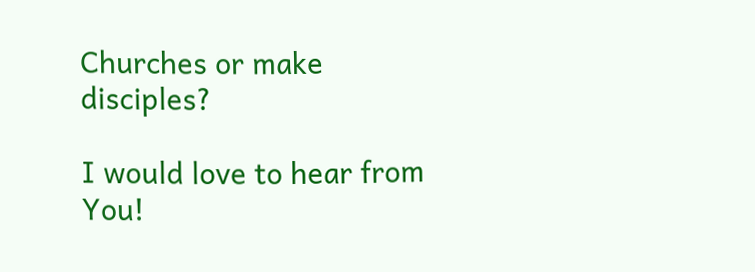Churches or make disciples?

I would love to hear from You!